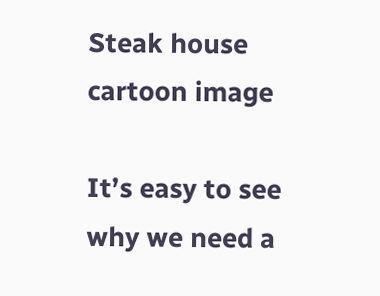Steak house cartoon image

It’s easy to see why we need a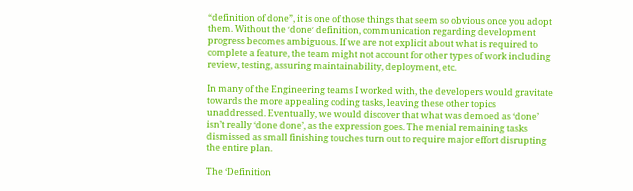“definition of done”, it is one of those things that seem so obvious once you adopt them. Without the ׳done׳ definition, communication regarding development progress becomes ambiguous. If we are not explicit about what is required to complete a feature, the team might not account for other types of work including review, testing, assuring maintainability, deployment, etc.

In many of the Engineering teams I worked with, the developers would gravitate towards the more appealing coding tasks, leaving these other topics unaddressed. Eventually, we would discover that what was demoed as ‘done’ isn’t really ‘done done’, as the expression goes. The menial remaining tasks dismissed as small finishing touches turn out to require major effort disrupting the entire plan.

The ‘Definition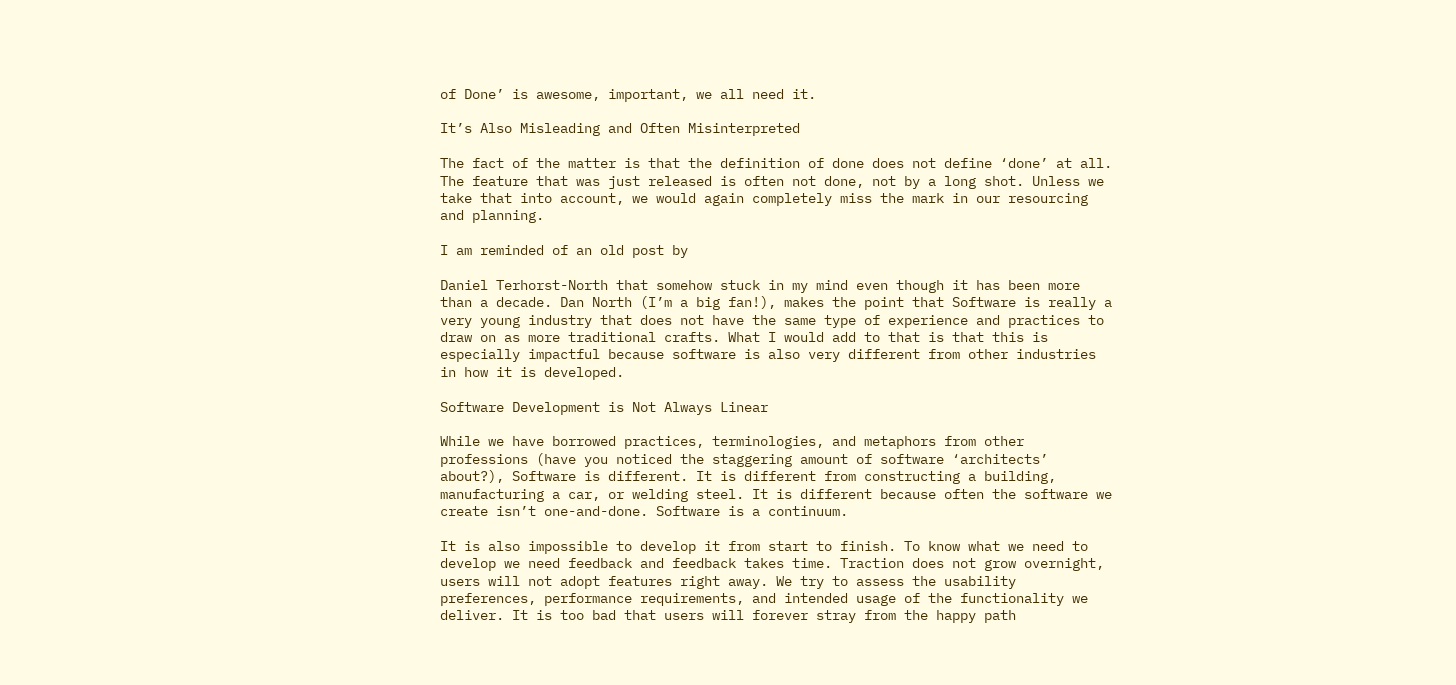of Done’ is awesome, important, we all need it.

It’s Also Misleading and Often Misinterpreted

The fact of the matter is that the definition of done does not define ‘done’ at all. The feature that was just released is often not done, not by a long shot. Unless we take that into account, we would again completely miss the mark in our resourcing and planning.

I am reminded of an old post by

Daniel Terhorst-North that somehow stuck in my mind even though it has been more than a decade. Dan North (I’m a big fan!), makes the point that Software is really a very young industry that does not have the same type of experience and practices to draw on as more traditional crafts. What I would add to that is that this is especially impactful because software is also very different from other industries in how it is developed.

Software Development is Not Always Linear

While we have borrowed practices, terminologies, and metaphors from other professions (have you noticed the staggering amount of software ‘architects’ about?), Software is different. It is different from constructing a building, manufacturing a car, or welding steel. It is different because often the software we create isn’t one-and-done. Software is a continuum.

It is also impossible to develop it from start to finish. To know what we need to develop we need feedback and feedback takes time. Traction does not grow overnight, users will not adopt features right away. We try to assess the usability preferences, performance requirements, and intended usage of the functionality we deliver. It is too bad that users will forever stray from the happy path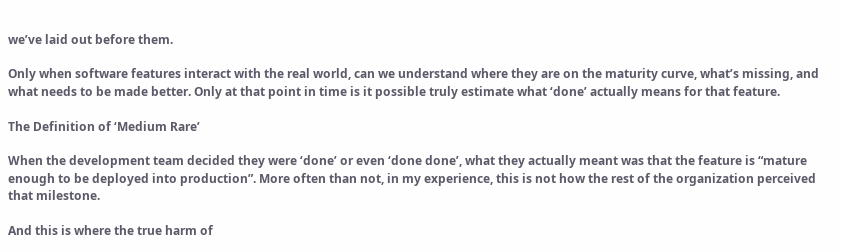we’ve laid out before them.

Only when software features interact with the real world, can we understand where they are on the maturity curve, what’s missing, and what needs to be made better. Only at that point in time is it possible truly estimate what ‘done’ actually means for that feature.

The Definition of ‘Medium Rare’

When the development team decided they were ‘done’ or even ‘done done’, what they actually meant was that the feature is “mature enough to be deployed into production”. More often than not, in my experience, this is not how the rest of the organization perceived that milestone.

And this is where the true harm of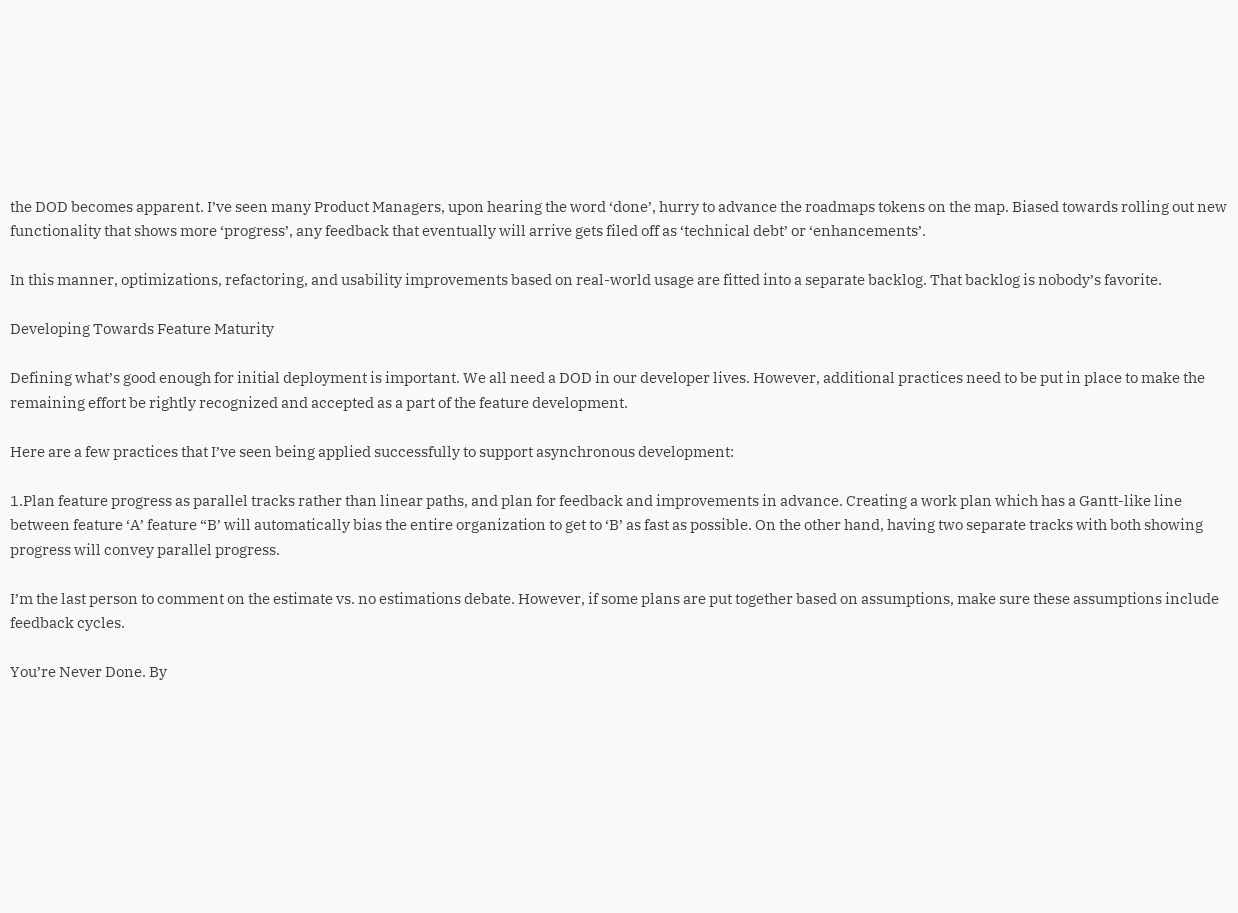the DOD becomes apparent. I’ve seen many Product Managers, upon hearing the word ‘done’, hurry to advance the roadmaps tokens on the map. Biased towards rolling out new functionality that shows more ‘progress’, any feedback that eventually will arrive gets filed off as ‘technical debt’ or ‘enhancements’.

In this manner, optimizations, refactoring, and usability improvements based on real-world usage are fitted into a separate backlog. That backlog is nobody’s favorite.

Developing Towards Feature Maturity

Defining what’s good enough for initial deployment is important. We all need a DOD in our developer lives. However, additional practices need to be put in place to make the remaining effort be rightly recognized and accepted as a part of the feature development.

Here are a few practices that I’ve seen being applied successfully to support asynchronous development:

1.Plan feature progress as parallel tracks rather than linear paths, and plan for feedback and improvements in advance. Creating a work plan which has a Gantt-like line between feature ‘A’ feature “B’ will automatically bias the entire organization to get to ‘B’ as fast as possible. On the other hand, having two separate tracks with both showing progress will convey parallel progress.

I’m the last person to comment on the estimate vs. no estimations debate. However, if some plans are put together based on assumptions, make sure these assumptions include feedback cycles.

You’re Never Done. By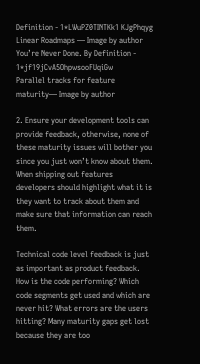Definition - 1*LWuPZ0TINTKk1 KJgPhqyg
Linear Roadmaps — Image by author
You’re Never Done. By Definition - 1*jf19jCvA5OhpwsooFUqiGw
Parallel tracks for feature maturity— Image by author

2. Ensure your development tools can provide feedback, otherwise, none of these maturity issues will bother you since you just won’t know about them. When shipping out features developers should highlight what it is they want to track about them and make sure that information can reach them.

Technical code level feedback is just as important as product feedback. How is the code performing? Which code segments get used and which are never hit? What errors are the users hitting? Many maturity gaps get lost because they are too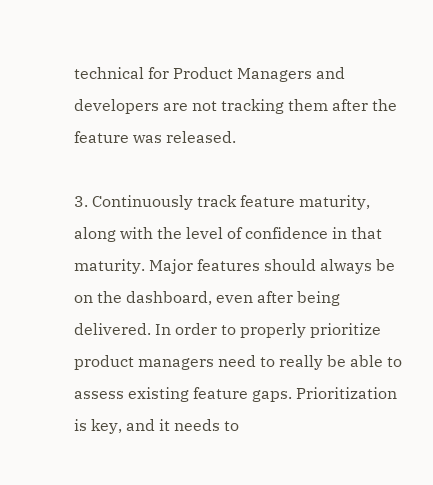technical for Product Managers and developers are not tracking them after the feature was released.

3. Continuously track feature maturity, along with the level of confidence in that maturity. Major features should always be on the dashboard, even after being delivered. In order to properly prioritize product managers need to really be able to assess existing feature gaps. Prioritization is key, and it needs to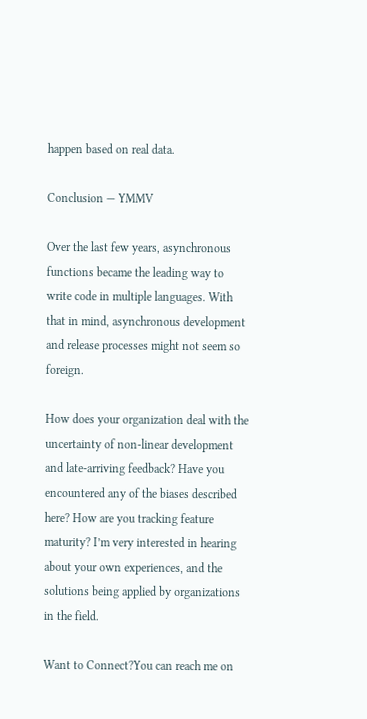happen based on real data.

Conclusion — YMMV

Over the last few years, asynchronous functions became the leading way to write code in multiple languages. With that in mind, asynchronous development and release processes might not seem so foreign.

How does your organization deal with the uncertainty of non-linear development and late-arriving feedback? Have you encountered any of the biases described here? How are you tracking feature maturity? I’m very interested in hearing about your own experiences, and the solutions being applied by organizations in the field.

Want to Connect?You can reach me on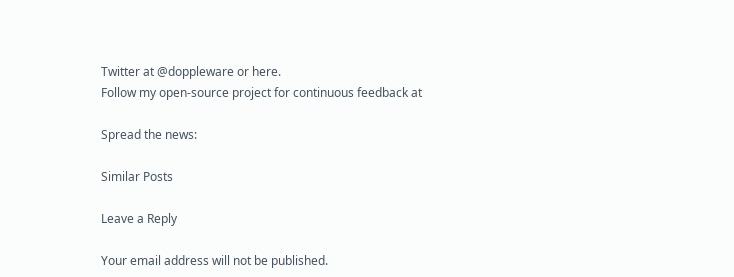Twitter at @doppleware or here.
Follow my open-source project for continuous feedback at

Spread the news:

Similar Posts

Leave a Reply

Your email address will not be published.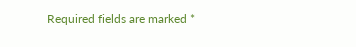Required fields are marked *